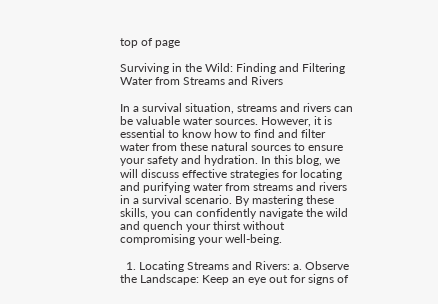top of page

Surviving in the Wild: Finding and Filtering Water from Streams and Rivers

In a survival situation, streams and rivers can be valuable water sources. However, it is essential to know how to find and filter water from these natural sources to ensure your safety and hydration. In this blog, we will discuss effective strategies for locating and purifying water from streams and rivers in a survival scenario. By mastering these skills, you can confidently navigate the wild and quench your thirst without compromising your well-being.

  1. Locating Streams and Rivers: a. Observe the Landscape: Keep an eye out for signs of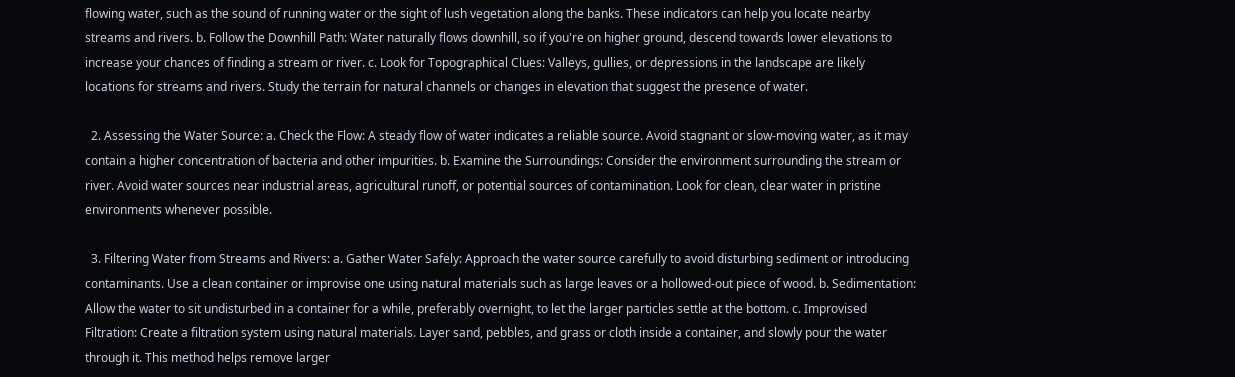flowing water, such as the sound of running water or the sight of lush vegetation along the banks. These indicators can help you locate nearby streams and rivers. b. Follow the Downhill Path: Water naturally flows downhill, so if you're on higher ground, descend towards lower elevations to increase your chances of finding a stream or river. c. Look for Topographical Clues: Valleys, gullies, or depressions in the landscape are likely locations for streams and rivers. Study the terrain for natural channels or changes in elevation that suggest the presence of water.

  2. Assessing the Water Source: a. Check the Flow: A steady flow of water indicates a reliable source. Avoid stagnant or slow-moving water, as it may contain a higher concentration of bacteria and other impurities. b. Examine the Surroundings: Consider the environment surrounding the stream or river. Avoid water sources near industrial areas, agricultural runoff, or potential sources of contamination. Look for clean, clear water in pristine environments whenever possible.

  3. Filtering Water from Streams and Rivers: a. Gather Water Safely: Approach the water source carefully to avoid disturbing sediment or introducing contaminants. Use a clean container or improvise one using natural materials such as large leaves or a hollowed-out piece of wood. b. Sedimentation: Allow the water to sit undisturbed in a container for a while, preferably overnight, to let the larger particles settle at the bottom. c. Improvised Filtration: Create a filtration system using natural materials. Layer sand, pebbles, and grass or cloth inside a container, and slowly pour the water through it. This method helps remove larger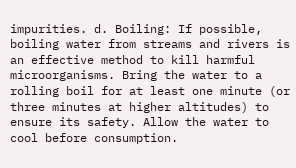impurities. d. Boiling: If possible, boiling water from streams and rivers is an effective method to kill harmful microorganisms. Bring the water to a rolling boil for at least one minute (or three minutes at higher altitudes) to ensure its safety. Allow the water to cool before consumption.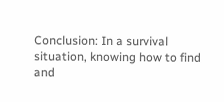Conclusion: In a survival situation, knowing how to find and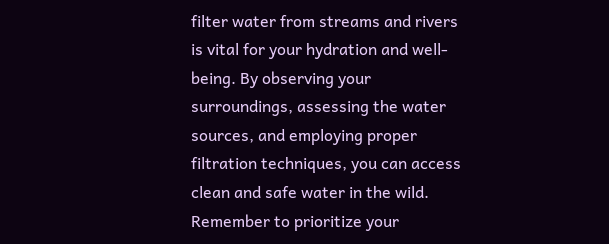filter water from streams and rivers is vital for your hydration and well-being. By observing your surroundings, assessing the water sources, and employing proper filtration techniques, you can access clean and safe water in the wild. Remember to prioritize your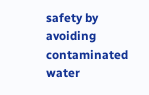safety by avoiding contaminated water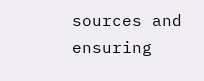sources and ensuring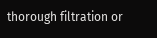thorough filtration or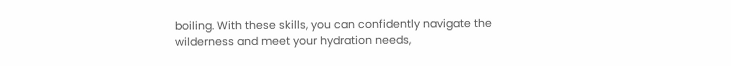boiling. With these skills, you can confidently navigate the wilderness and meet your hydration needs,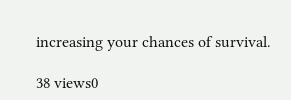increasing your chances of survival.

38 views0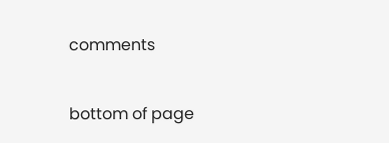comments


bottom of page